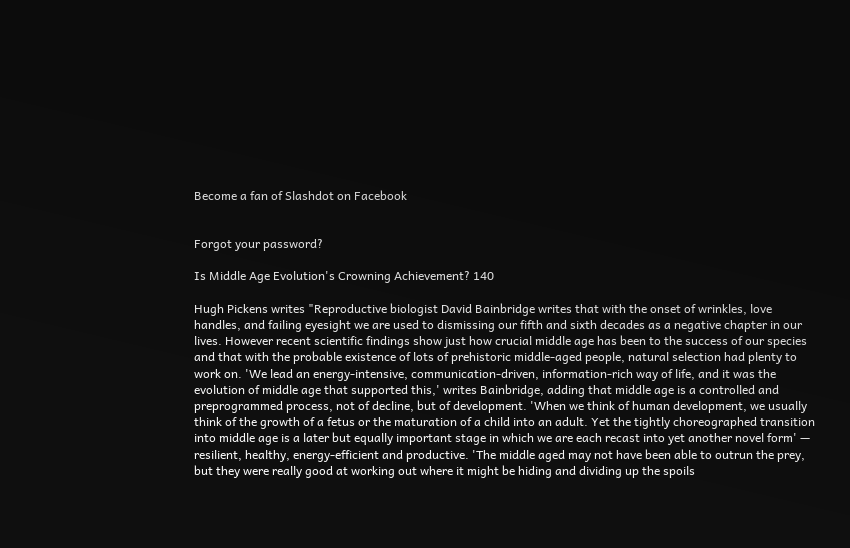Become a fan of Slashdot on Facebook


Forgot your password?

Is Middle Age Evolution's Crowning Achievement? 140

Hugh Pickens writes "Reproductive biologist David Bainbridge writes that with the onset of wrinkles, love handles, and failing eyesight we are used to dismissing our fifth and sixth decades as a negative chapter in our lives. However recent scientific findings show just how crucial middle age has been to the success of our species and that with the probable existence of lots of prehistoric middle-aged people, natural selection had plenty to work on. 'We lead an energy-intensive, communication-driven, information-rich way of life, and it was the evolution of middle age that supported this,' writes Bainbridge, adding that middle age is a controlled and preprogrammed process, not of decline, but of development. 'When we think of human development, we usually think of the growth of a fetus or the maturation of a child into an adult. Yet the tightly choreographed transition into middle age is a later but equally important stage in which we are each recast into yet another novel form' — resilient, healthy, energy-efficient and productive. 'The middle aged may not have been able to outrun the prey, but they were really good at working out where it might be hiding and dividing up the spoils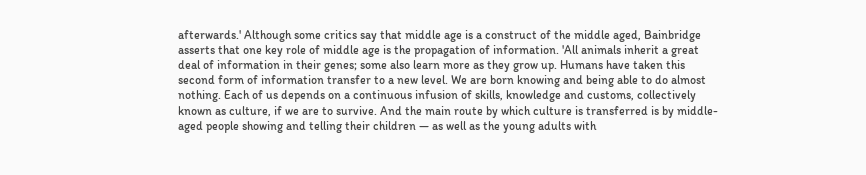afterwards.' Although some critics say that middle age is a construct of the middle aged, Bainbridge asserts that one key role of middle age is the propagation of information. 'All animals inherit a great deal of information in their genes; some also learn more as they grow up. Humans have taken this second form of information transfer to a new level. We are born knowing and being able to do almost nothing. Each of us depends on a continuous infusion of skills, knowledge and customs, collectively known as culture, if we are to survive. And the main route by which culture is transferred is by middle-aged people showing and telling their children — as well as the young adults with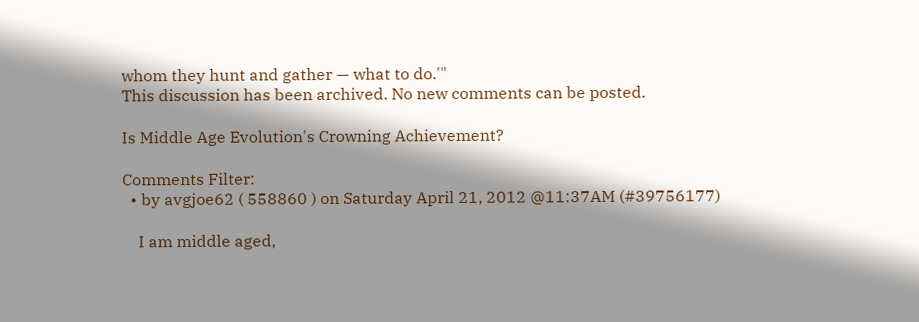whom they hunt and gather — what to do.'"
This discussion has been archived. No new comments can be posted.

Is Middle Age Evolution's Crowning Achievement?

Comments Filter:
  • by avgjoe62 ( 558860 ) on Saturday April 21, 2012 @11:37AM (#39756177)

    I am middle aged,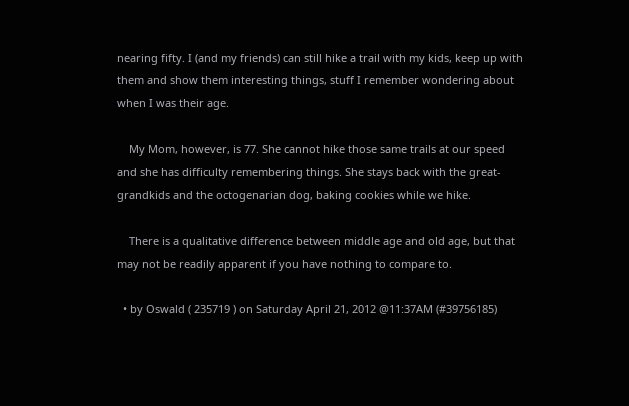nearing fifty. I (and my friends) can still hike a trail with my kids, keep up with them and show them interesting things, stuff I remember wondering about when I was their age.

    My Mom, however, is 77. She cannot hike those same trails at our speed and she has difficulty remembering things. She stays back with the great-grandkids and the octogenarian dog, baking cookies while we hike.

    There is a qualitative difference between middle age and old age, but that may not be readily apparent if you have nothing to compare to.

  • by Oswald ( 235719 ) on Saturday April 21, 2012 @11:37AM (#39756185)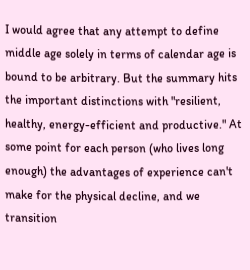I would agree that any attempt to define middle age solely in terms of calendar age is bound to be arbitrary. But the summary hits the important distinctions with "resilient, healthy, energy-efficient and productive." At some point for each person (who lives long enough) the advantages of experience can't make for the physical decline, and we transition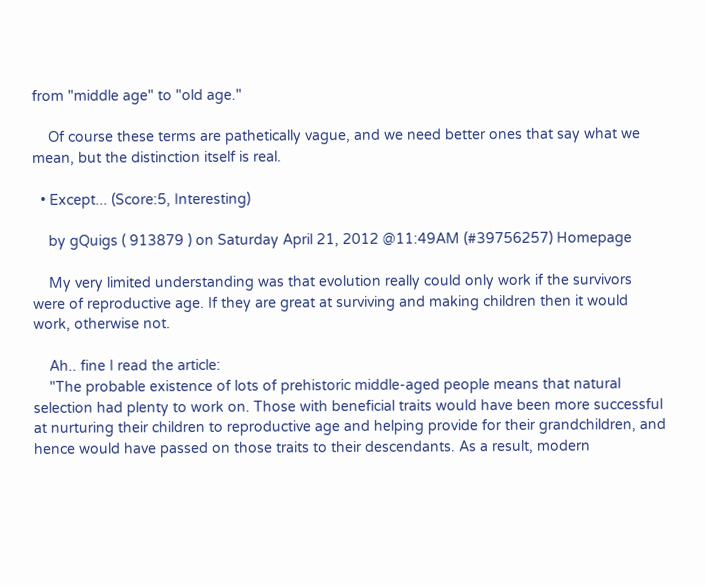from "middle age" to "old age."

    Of course these terms are pathetically vague, and we need better ones that say what we mean, but the distinction itself is real.

  • Except... (Score:5, Interesting)

    by gQuigs ( 913879 ) on Saturday April 21, 2012 @11:49AM (#39756257) Homepage

    My very limited understanding was that evolution really could only work if the survivors were of reproductive age. If they are great at surviving and making children then it would work, otherwise not.

    Ah.. fine I read the article:
    "The probable existence of lots of prehistoric middle-aged people means that natural selection had plenty to work on. Those with beneficial traits would have been more successful at nurturing their children to reproductive age and helping provide for their grandchildren, and hence would have passed on those traits to their descendants. As a result, modern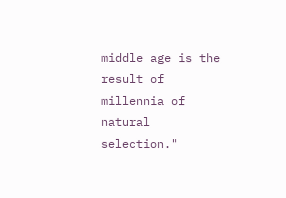middle age is the result of millennia of natural selection."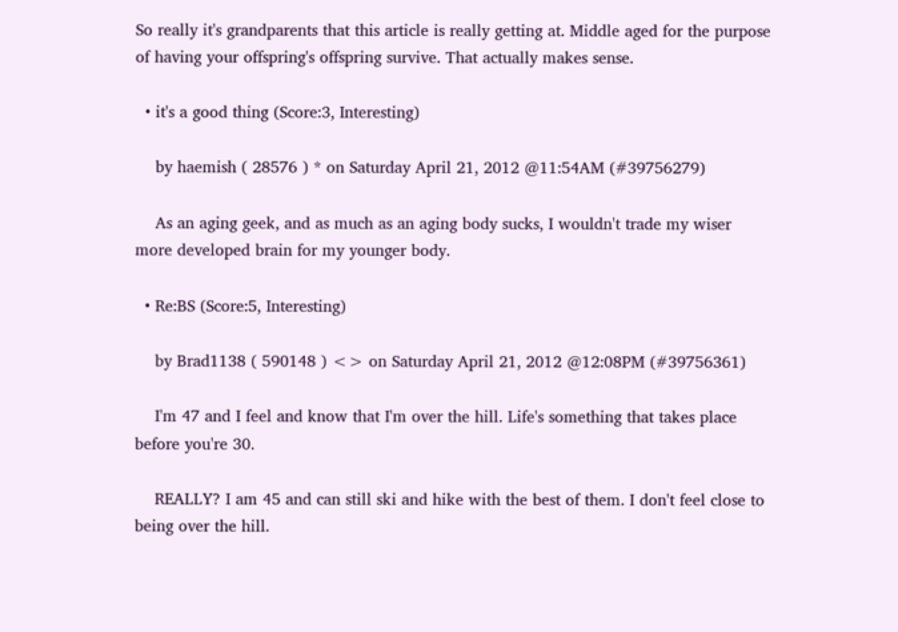So really it's grandparents that this article is really getting at. Middle aged for the purpose of having your offspring's offspring survive. That actually makes sense.

  • it's a good thing (Score:3, Interesting)

    by haemish ( 28576 ) * on Saturday April 21, 2012 @11:54AM (#39756279)

    As an aging geek, and as much as an aging body sucks, I wouldn't trade my wiser more developed brain for my younger body.

  • Re:BS (Score:5, Interesting)

    by Brad1138 ( 590148 ) <> on Saturday April 21, 2012 @12:08PM (#39756361)

    I'm 47 and I feel and know that I'm over the hill. Life's something that takes place before you're 30.

    REALLY? I am 45 and can still ski and hike with the best of them. I don't feel close to being over the hill.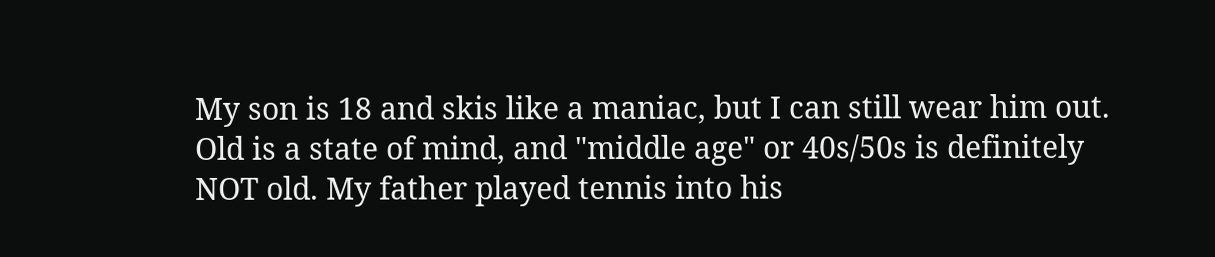My son is 18 and skis like a maniac, but I can still wear him out. Old is a state of mind, and "middle age" or 40s/50s is definitely NOT old. My father played tennis into his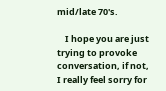mid/late 70's.

    I hope you are just trying to provoke conversation, if not, I really feel sorry for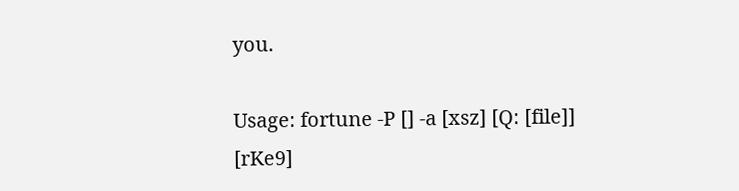you.

Usage: fortune -P [] -a [xsz] [Q: [file]] [rKe9]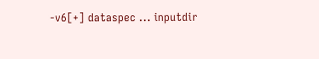-v6[+] dataspec ... inputdir